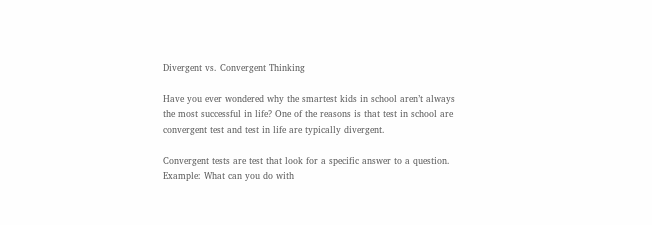Divergent vs. Convergent Thinking

Have you ever wondered why the smartest kids in school aren’t always the most successful in life? One of the reasons is that test in school are convergent test and test in life are typically divergent.

Convergent tests are test that look for a specific answer to a question. Example: What can you do with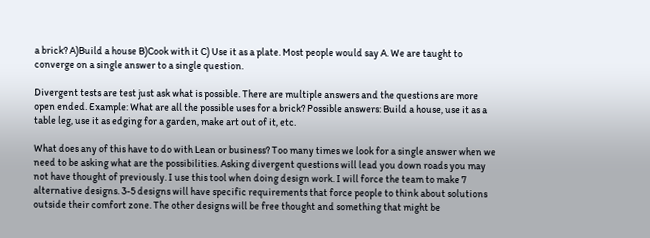a brick? A)Build a house B)Cook with it C) Use it as a plate. Most people would say A. We are taught to converge on a single answer to a single question.

Divergent tests are test just ask what is possible. There are multiple answers and the questions are more open ended. Example: What are all the possible uses for a brick? Possible answers: Build a house, use it as a table leg, use it as edging for a garden, make art out of it, etc.

What does any of this have to do with Lean or business? Too many times we look for a single answer when we need to be asking what are the possibilities. Asking divergent questions will lead you down roads you may not have thought of previously. I use this tool when doing design work. I will force the team to make 7 alternative designs. 3-5 designs will have specific requirements that force people to think about solutions outside their comfort zone. The other designs will be free thought and something that might be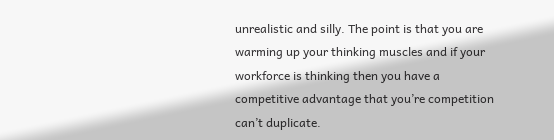unrealistic and silly. The point is that you are warming up your thinking muscles and if your workforce is thinking then you have a competitive advantage that you’re competition can’t duplicate.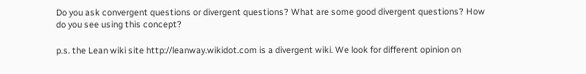Do you ask convergent questions or divergent questions? What are some good divergent questions? How do you see using this concept?

p.s. the Lean wiki site http://leanway.wikidot.com is a divergent wiki. We look for different opinion on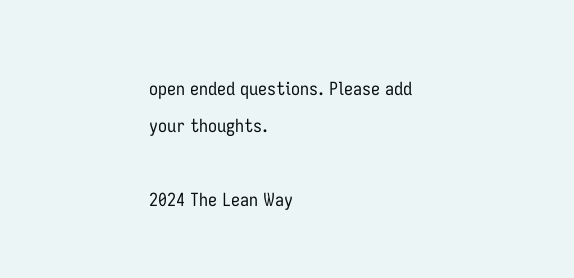open ended questions. Please add your thoughts.

2024 The Lean Way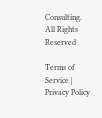Consulting. All Rights Reserved

Terms of Service | Privacy Policy